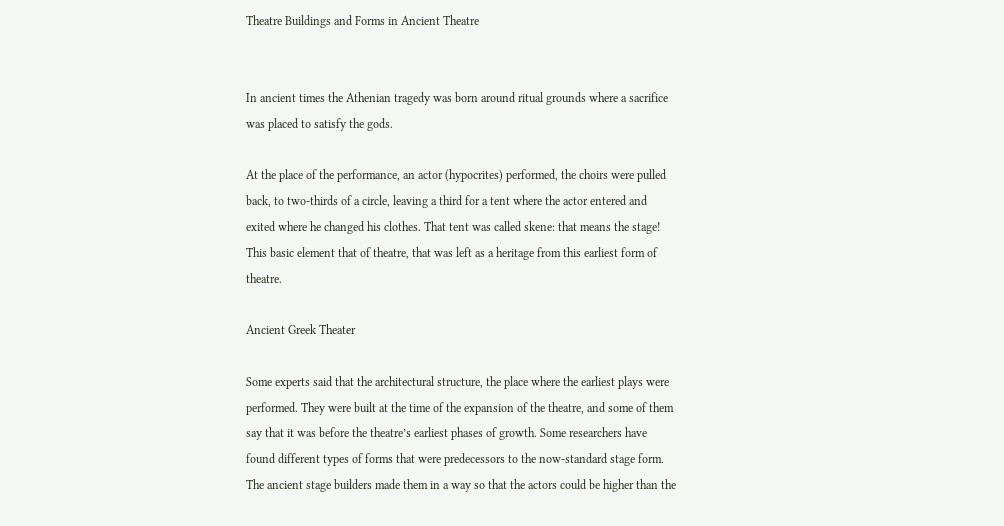Theatre Buildings and Forms in Ancient Theatre


In ancient times the Athenian tragedy was born around ritual grounds where a sacrifice was placed to satisfy the gods.

At the place of the performance, an actor (hypocrites) performed, the choirs were pulled back, to two-thirds of a circle, leaving a third for a tent where the actor entered and exited where he changed his clothes. That tent was called skene: that means the stage! This basic element that of theatre, that was left as a heritage from this earliest form of theatre.

Ancient Greek Theater

Some experts said that the architectural structure, the place where the earliest plays were performed. They were built at the time of the expansion of the theatre, and some of them say that it was before the theatre’s earliest phases of growth. Some researchers have found different types of forms that were predecessors to the now-standard stage form. The ancient stage builders made them in a way so that the actors could be higher than the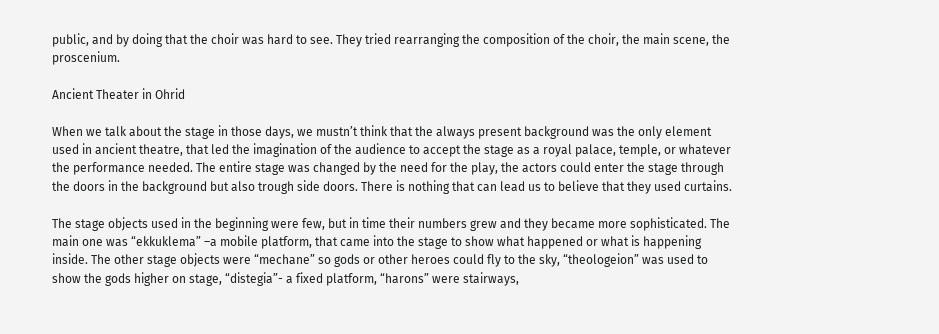public, and by doing that the choir was hard to see. They tried rearranging the composition of the choir, the main scene, the proscenium.

Ancient Theater in Ohrid

When we talk about the stage in those days, we mustn’t think that the always present background was the only element used in ancient theatre, that led the imagination of the audience to accept the stage as a royal palace, temple, or whatever the performance needed. The entire stage was changed by the need for the play, the actors could enter the stage through the doors in the background but also trough side doors. There is nothing that can lead us to believe that they used curtains.

The stage objects used in the beginning were few, but in time their numbers grew and they became more sophisticated. The main one was “ekkuklema” –a mobile platform, that came into the stage to show what happened or what is happening inside. The other stage objects were “mechane” so gods or other heroes could fly to the sky, “theologeion” was used to show the gods higher on stage, “distegia”- a fixed platform, “harons” were stairways,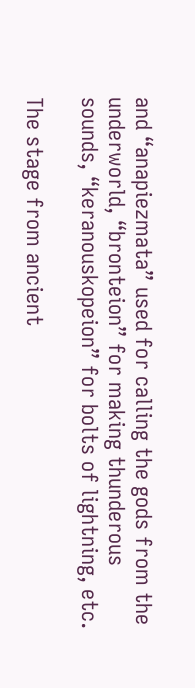and “anapiezmata” used for calling the gods from the underworld, “bronteion” for making thunderous sounds, “keranouskopeion” for bolts of lightning, etc.

The stage from ancient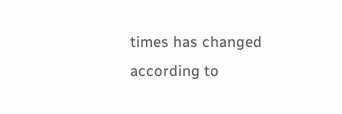times has changed according to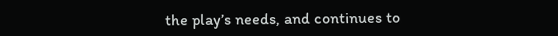the play’s needs, and continues to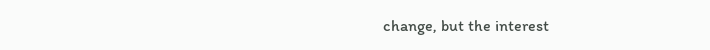change, but the interest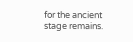for the ancient stage remains.